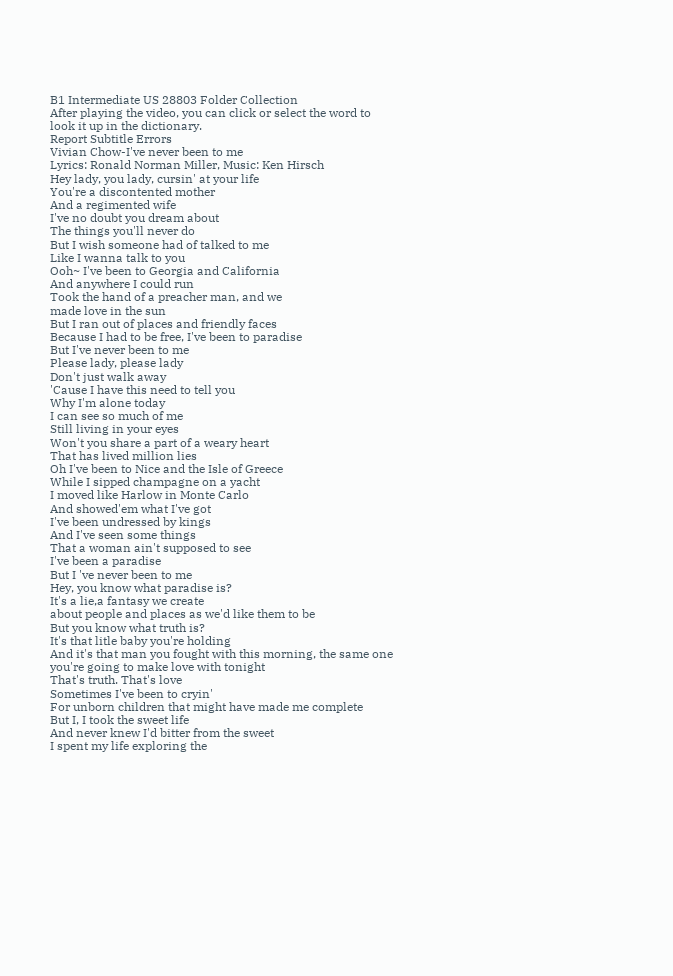B1 Intermediate US 28803 Folder Collection
After playing the video, you can click or select the word to look it up in the dictionary.
Report Subtitle Errors
Vivian Chow-I've never been to me
Lyrics: Ronald Norman Miller, Music: Ken Hirsch
Hey lady, you lady, cursin' at your life
You're a discontented mother
And a regimented wife
I've no doubt you dream about
The things you'll never do
But I wish someone had of talked to me
Like I wanna talk to you
Ooh~ I've been to Georgia and California
And anywhere I could run
Took the hand of a preacher man, and we
made love in the sun
But I ran out of places and friendly faces
Because I had to be free, I've been to paradise
But I've never been to me
Please lady, please lady
Don't just walk away
'Cause I have this need to tell you
Why I'm alone today
I can see so much of me
Still living in your eyes
Won't you share a part of a weary heart
That has lived million lies
Oh I've been to Nice and the Isle of Greece
While I sipped champagne on a yacht
I moved like Harlow in Monte Carlo
And showed'em what I've got
I've been undressed by kings
And I've seen some things
That a woman ain't supposed to see
I've been a paradise
But I 've never been to me
Hey, you know what paradise is?
It's a lie,a fantasy we create
about people and places as we'd like them to be
But you know what truth is?
It's that litle baby you're holding
And it's that man you fought with this morning, the same one
you're going to make love with tonight
That's truth. That's love
Sometimes I've been to cryin'
For unborn children that might have made me complete
But I, I took the sweet life
And never knew I'd bitter from the sweet
I spent my life exploring the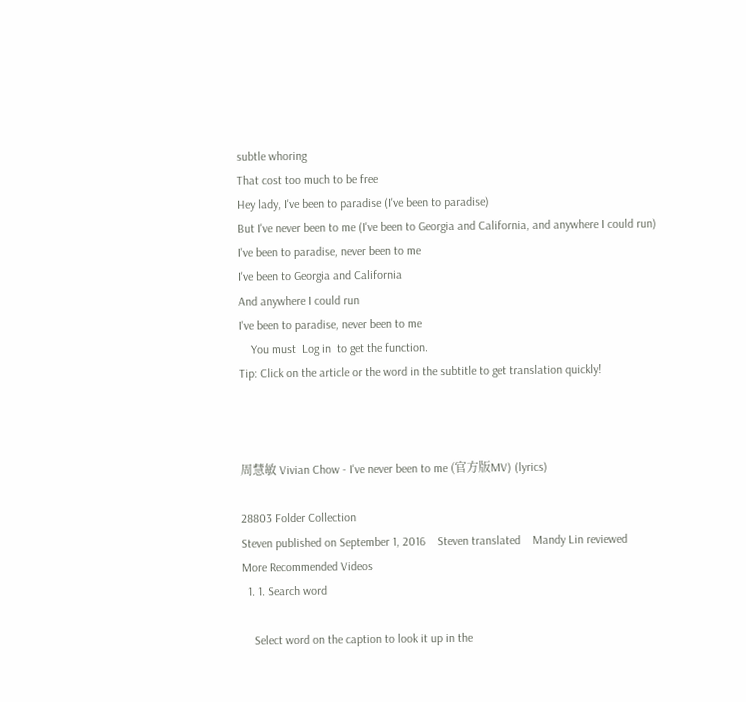subtle whoring
That cost too much to be free
Hey lady, I've been to paradise (I've been to paradise)
But I've never been to me (I've been to Georgia and California, and anywhere I could run)
I've been to paradise, never been to me
I've been to Georgia and California
And anywhere I could run
I've been to paradise, never been to me
    You must  Log in  to get the function.
Tip: Click on the article or the word in the subtitle to get translation quickly!



周慧敏 Vivian Chow - I've never been to me (官方版MV) (lyrics)

28803 Folder Collection
Steven published on September 1, 2016    Steven translated    Mandy Lin reviewed
More Recommended Videos
  1. 1. Search word

    Select word on the caption to look it up in the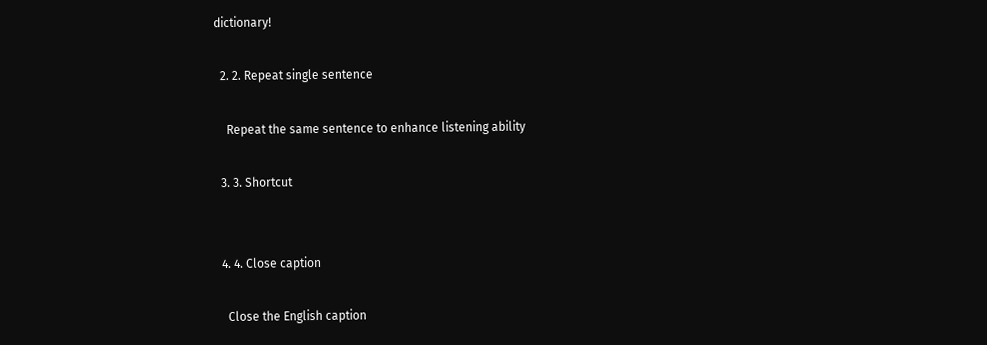dictionary!

  2. 2. Repeat single sentence

    Repeat the same sentence to enhance listening ability

  3. 3. Shortcut


  4. 4. Close caption

    Close the English caption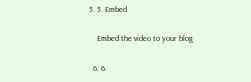5. 5. Embed

    Embed the video to your blog

  6. 6.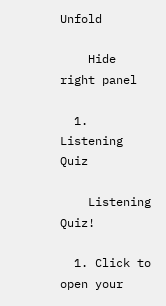Unfold

    Hide right panel

  1. Listening Quiz

    Listening Quiz!

  1. Click to open your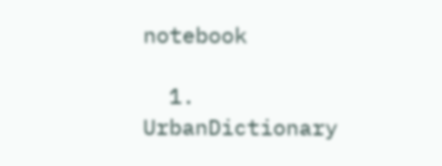notebook

  1. UrbanDictionary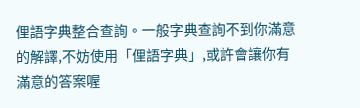俚語字典整合查詢。一般字典查詢不到你滿意的解譯,不妨使用「俚語字典」,或許會讓你有滿意的答案喔